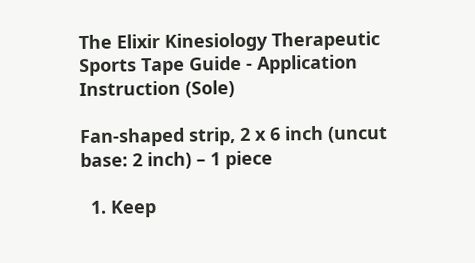The Elixir Kinesiology Therapeutic Sports Tape Guide - Application Instruction (Sole)

Fan-shaped strip, 2 x 6 inch (uncut base: 2 inch) – 1 piece

  1. Keep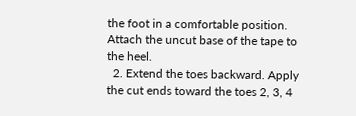the foot in a comfortable position. Attach the uncut base of the tape to the heel.
  2. Extend the toes backward. Apply the cut ends toward the toes 2, 3, 4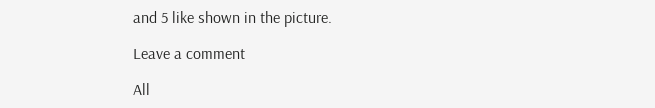and 5 like shown in the picture.

Leave a comment

All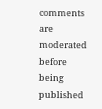comments are moderated before being published